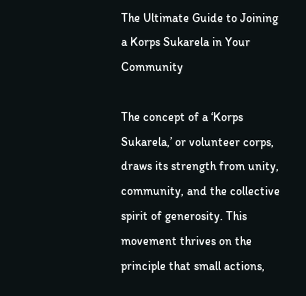The Ultimate Guide to Joining a Korps Sukarela in Your Community

The concept of a ‘Korps Sukarela,’ or volunteer corps, draws its strength from unity, community, and the collective spirit of generosity. This movement thrives on the principle that small actions,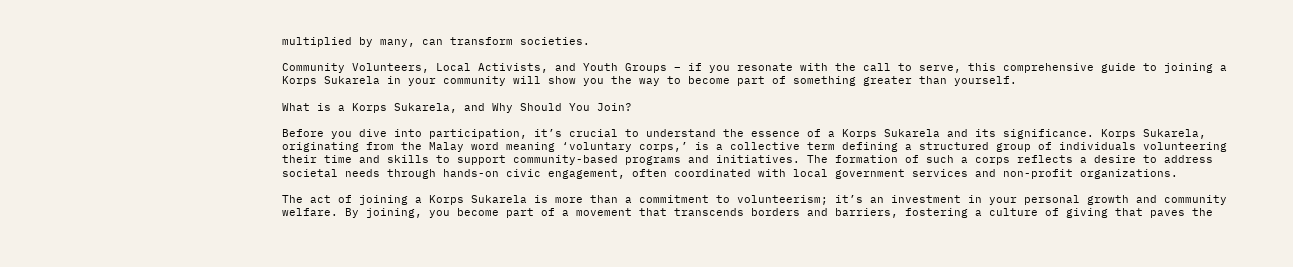multiplied by many, can transform societies.

Community Volunteers, Local Activists, and Youth Groups – if you resonate with the call to serve, this comprehensive guide to joining a Korps Sukarela in your community will show you the way to become part of something greater than yourself.

What is a Korps Sukarela, and Why Should You Join?

Before you dive into participation, it’s crucial to understand the essence of a Korps Sukarela and its significance. Korps Sukarela, originating from the Malay word meaning ‘voluntary corps,’ is a collective term defining a structured group of individuals volunteering their time and skills to support community-based programs and initiatives. The formation of such a corps reflects a desire to address societal needs through hands-on civic engagement, often coordinated with local government services and non-profit organizations.

The act of joining a Korps Sukarela is more than a commitment to volunteerism; it’s an investment in your personal growth and community welfare. By joining, you become part of a movement that transcends borders and barriers, fostering a culture of giving that paves the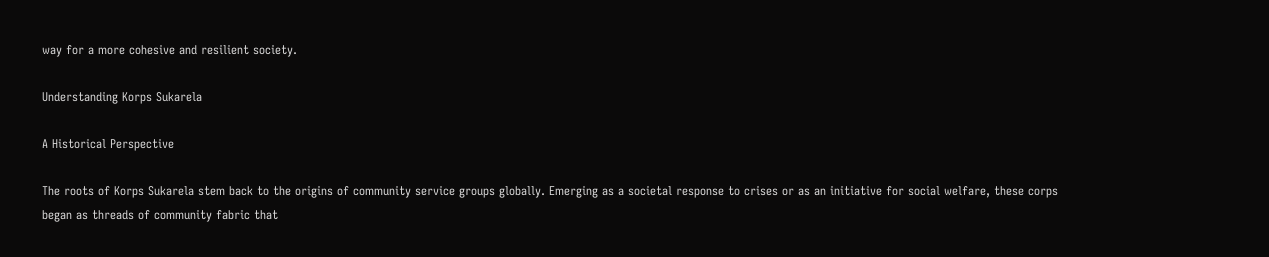way for a more cohesive and resilient society.

Understanding Korps Sukarela

A Historical Perspective

The roots of Korps Sukarela stem back to the origins of community service groups globally. Emerging as a societal response to crises or as an initiative for social welfare, these corps began as threads of community fabric that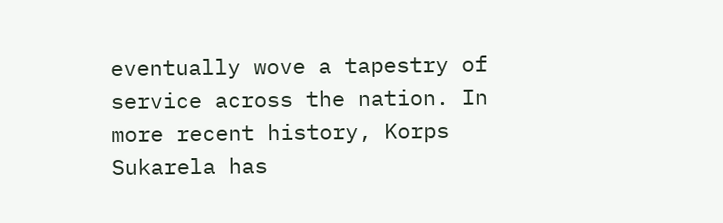eventually wove a tapestry of service across the nation. In more recent history, Korps Sukarela has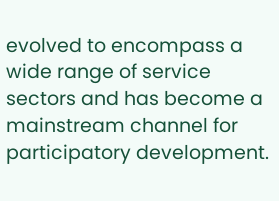evolved to encompass a wide range of service sectors and has become a mainstream channel for participatory development.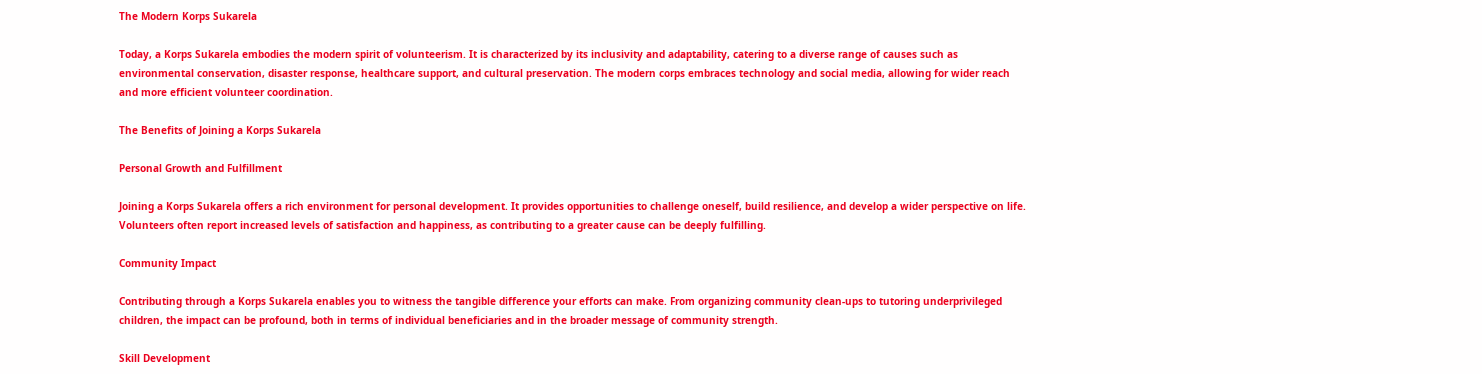The Modern Korps Sukarela

Today, a Korps Sukarela embodies the modern spirit of volunteerism. It is characterized by its inclusivity and adaptability, catering to a diverse range of causes such as environmental conservation, disaster response, healthcare support, and cultural preservation. The modern corps embraces technology and social media, allowing for wider reach and more efficient volunteer coordination.

The Benefits of Joining a Korps Sukarela

Personal Growth and Fulfillment

Joining a Korps Sukarela offers a rich environment for personal development. It provides opportunities to challenge oneself, build resilience, and develop a wider perspective on life. Volunteers often report increased levels of satisfaction and happiness, as contributing to a greater cause can be deeply fulfilling.

Community Impact

Contributing through a Korps Sukarela enables you to witness the tangible difference your efforts can make. From organizing community clean-ups to tutoring underprivileged children, the impact can be profound, both in terms of individual beneficiaries and in the broader message of community strength.

Skill Development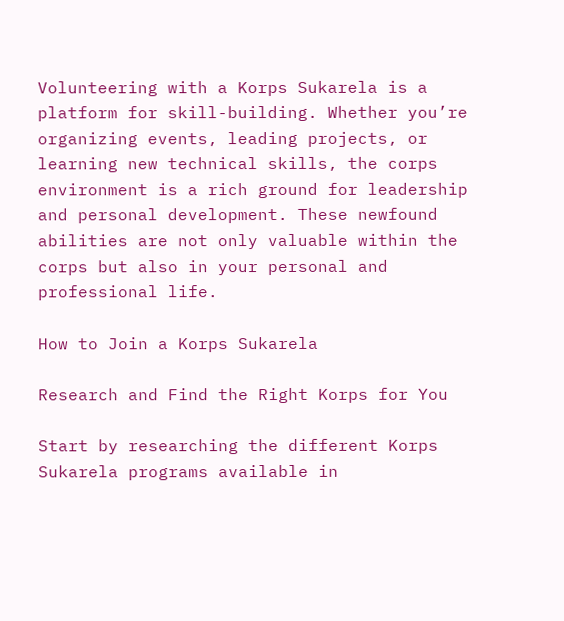Volunteering with a Korps Sukarela is a platform for skill-building. Whether you’re organizing events, leading projects, or learning new technical skills, the corps environment is a rich ground for leadership and personal development. These newfound abilities are not only valuable within the corps but also in your personal and professional life.

How to Join a Korps Sukarela

Research and Find the Right Korps for You

Start by researching the different Korps Sukarela programs available in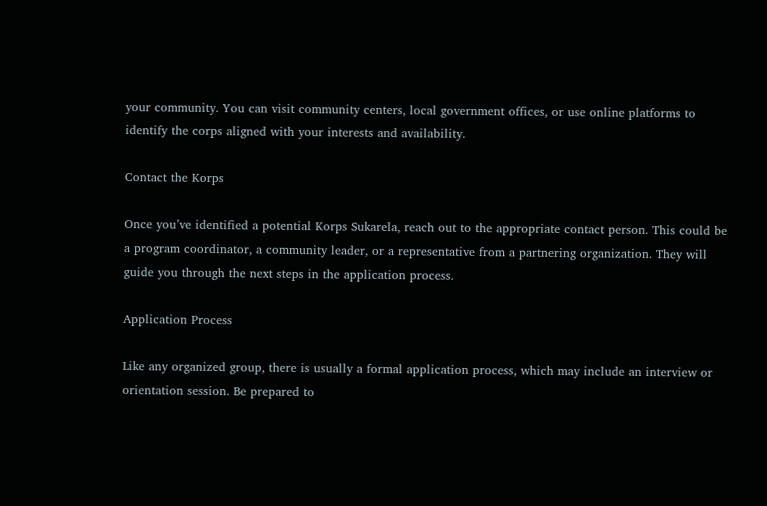your community. You can visit community centers, local government offices, or use online platforms to identify the corps aligned with your interests and availability.

Contact the Korps

Once you’ve identified a potential Korps Sukarela, reach out to the appropriate contact person. This could be a program coordinator, a community leader, or a representative from a partnering organization. They will guide you through the next steps in the application process.

Application Process

Like any organized group, there is usually a formal application process, which may include an interview or orientation session. Be prepared to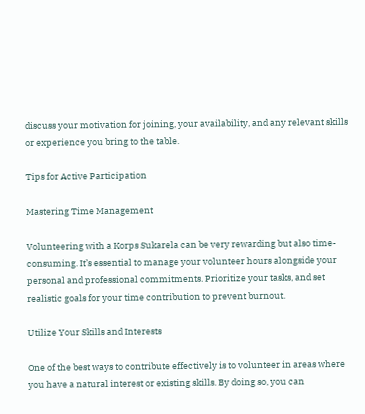discuss your motivation for joining, your availability, and any relevant skills or experience you bring to the table.

Tips for Active Participation

Mastering Time Management

Volunteering with a Korps Sukarela can be very rewarding but also time-consuming. It’s essential to manage your volunteer hours alongside your personal and professional commitments. Prioritize your tasks, and set realistic goals for your time contribution to prevent burnout.

Utilize Your Skills and Interests

One of the best ways to contribute effectively is to volunteer in areas where you have a natural interest or existing skills. By doing so, you can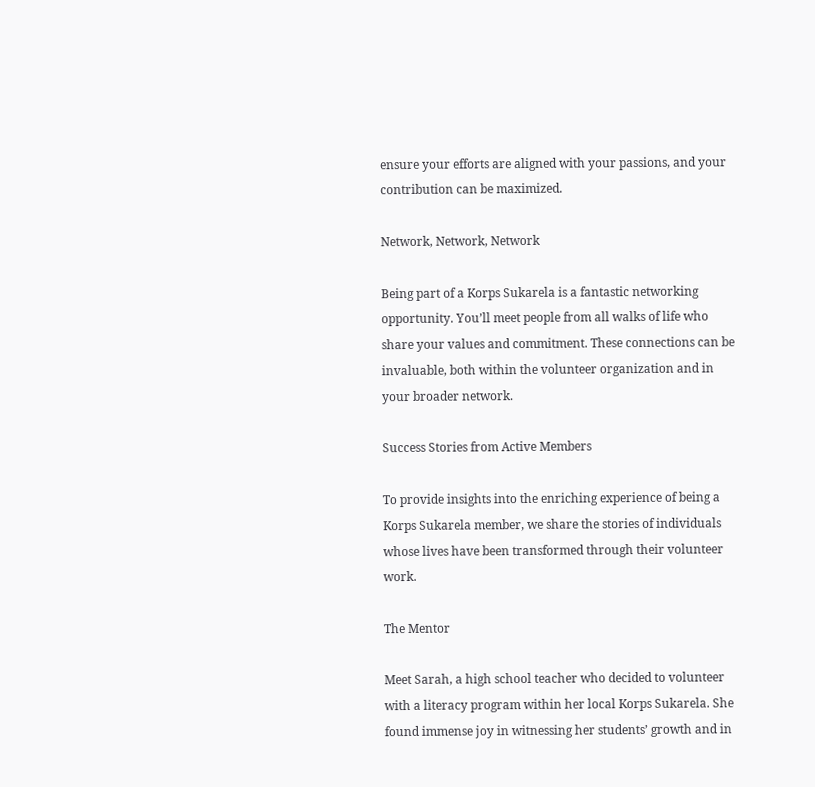ensure your efforts are aligned with your passions, and your contribution can be maximized.

Network, Network, Network

Being part of a Korps Sukarela is a fantastic networking opportunity. You’ll meet people from all walks of life who share your values and commitment. These connections can be invaluable, both within the volunteer organization and in your broader network.

Success Stories from Active Members

To provide insights into the enriching experience of being a Korps Sukarela member, we share the stories of individuals whose lives have been transformed through their volunteer work.

The Mentor

Meet Sarah, a high school teacher who decided to volunteer with a literacy program within her local Korps Sukarela. She found immense joy in witnessing her students’ growth and in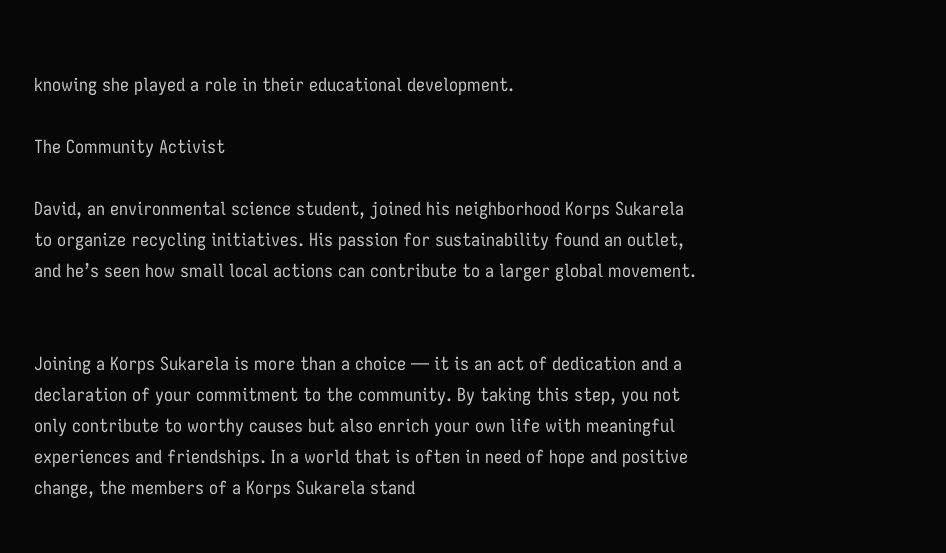knowing she played a role in their educational development.

The Community Activist

David, an environmental science student, joined his neighborhood Korps Sukarela to organize recycling initiatives. His passion for sustainability found an outlet, and he’s seen how small local actions can contribute to a larger global movement.


Joining a Korps Sukarela is more than a choice — it is an act of dedication and a declaration of your commitment to the community. By taking this step, you not only contribute to worthy causes but also enrich your own life with meaningful experiences and friendships. In a world that is often in need of hope and positive change, the members of a Korps Sukarela stand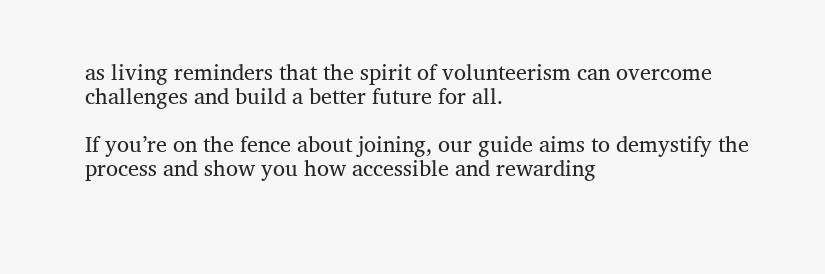as living reminders that the spirit of volunteerism can overcome challenges and build a better future for all.

If you’re on the fence about joining, our guide aims to demystify the process and show you how accessible and rewarding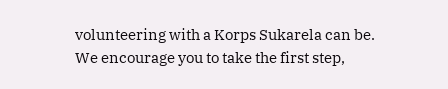volunteering with a Korps Sukarela can be. We encourage you to take the first step,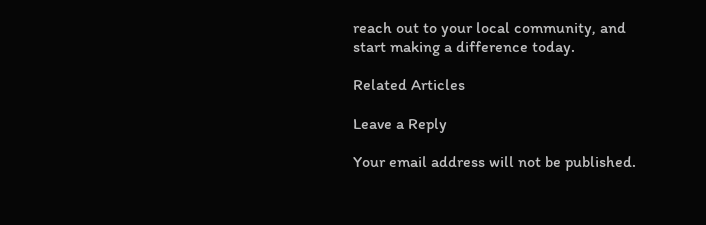reach out to your local community, and start making a difference today.

Related Articles

Leave a Reply

Your email address will not be published.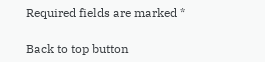Required fields are marked *

Back to top button